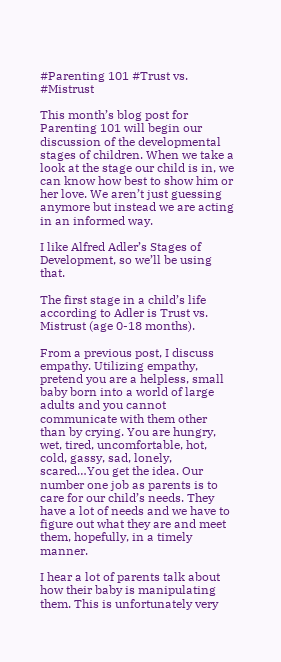#Parenting 101 #Trust vs. #Mistrust

This month’s blog post for Parenting 101 will begin our discussion of the developmental stages of children. When we take a look at the stage our child is in, we can know how best to show him or her love. We aren’t just guessing anymore but instead we are acting in an informed way.

I like Alfred Adler’s Stages of Development, so we’ll be using that.

The first stage in a child’s life according to Adler is Trust vs. Mistrust (age 0-18 months).

From a previous post, I discuss empathy. Utilizing empathy, pretend you are a helpless, small baby born into a world of large adults and you cannot communicate with them other than by crying. You are hungry, wet, tired, uncomfortable, hot, cold, gassy, sad, lonely, scared…You get the idea. Our number one job as parents is to care for our child’s needs. They have a lot of needs and we have to figure out what they are and meet them, hopefully, in a timely manner.

I hear a lot of parents talk about how their baby is manipulating them. This is unfortunately very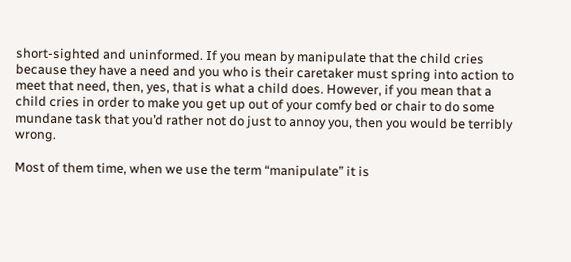short-sighted and uninformed. If you mean by manipulate that the child cries because they have a need and you who is their caretaker must spring into action to meet that need, then, yes, that is what a child does. However, if you mean that a child cries in order to make you get up out of your comfy bed or chair to do some mundane task that you’d rather not do just to annoy you, then you would be terribly wrong.

Most of them time, when we use the term “manipulate” it is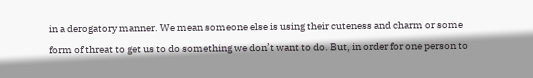in a derogatory manner. We mean someone else is using their cuteness and charm or some form of threat to get us to do something we don’t want to do. But, in order for one person to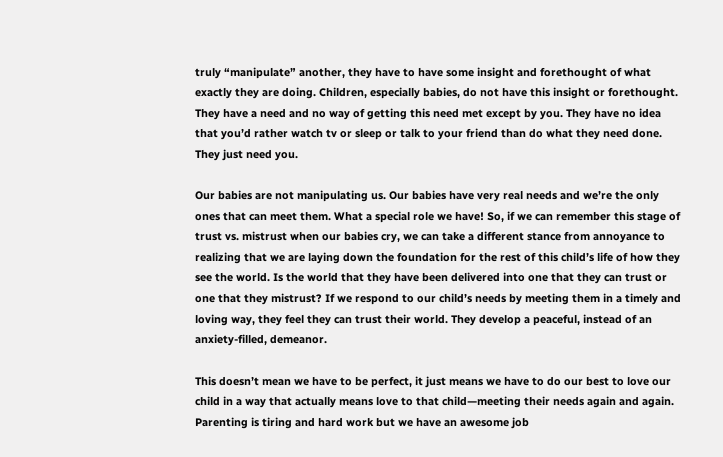truly “manipulate” another, they have to have some insight and forethought of what exactly they are doing. Children, especially babies, do not have this insight or forethought. They have a need and no way of getting this need met except by you. They have no idea that you’d rather watch tv or sleep or talk to your friend than do what they need done. They just need you.

Our babies are not manipulating us. Our babies have very real needs and we’re the only ones that can meet them. What a special role we have! So, if we can remember this stage of trust vs. mistrust when our babies cry, we can take a different stance from annoyance to realizing that we are laying down the foundation for the rest of this child’s life of how they see the world. Is the world that they have been delivered into one that they can trust or one that they mistrust? If we respond to our child’s needs by meeting them in a timely and loving way, they feel they can trust their world. They develop a peaceful, instead of an anxiety-filled, demeanor.

This doesn’t mean we have to be perfect, it just means we have to do our best to love our child in a way that actually means love to that child—meeting their needs again and again. Parenting is tiring and hard work but we have an awesome job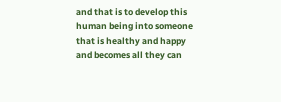and that is to develop this human being into someone that is healthy and happy and becomes all they can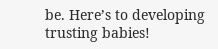be. Here’s to developing trusting babies!